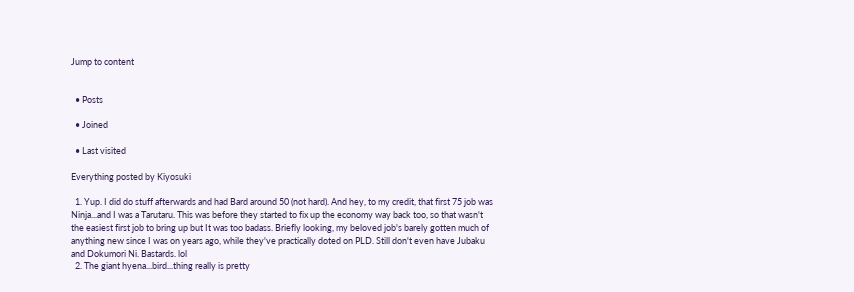Jump to content


  • Posts

  • Joined

  • Last visited

Everything posted by Kiyosuki

  1. Yup. I did do stuff afterwards and had Bard around 50 (not hard). And hey, to my credit, that first 75 job was Ninja...and I was a Tarutaru. This was before they started to fix up the economy way back too, so that wasn't the easiest first job to bring up but It was too badass. Briefly looking, my beloved job's barely gotten much of anything new since I was on years ago, while they've practically doted on PLD. Still don't even have Jubaku and Dokumori Ni. Bastards. lol
  2. The giant hyena...bird...thing really is pretty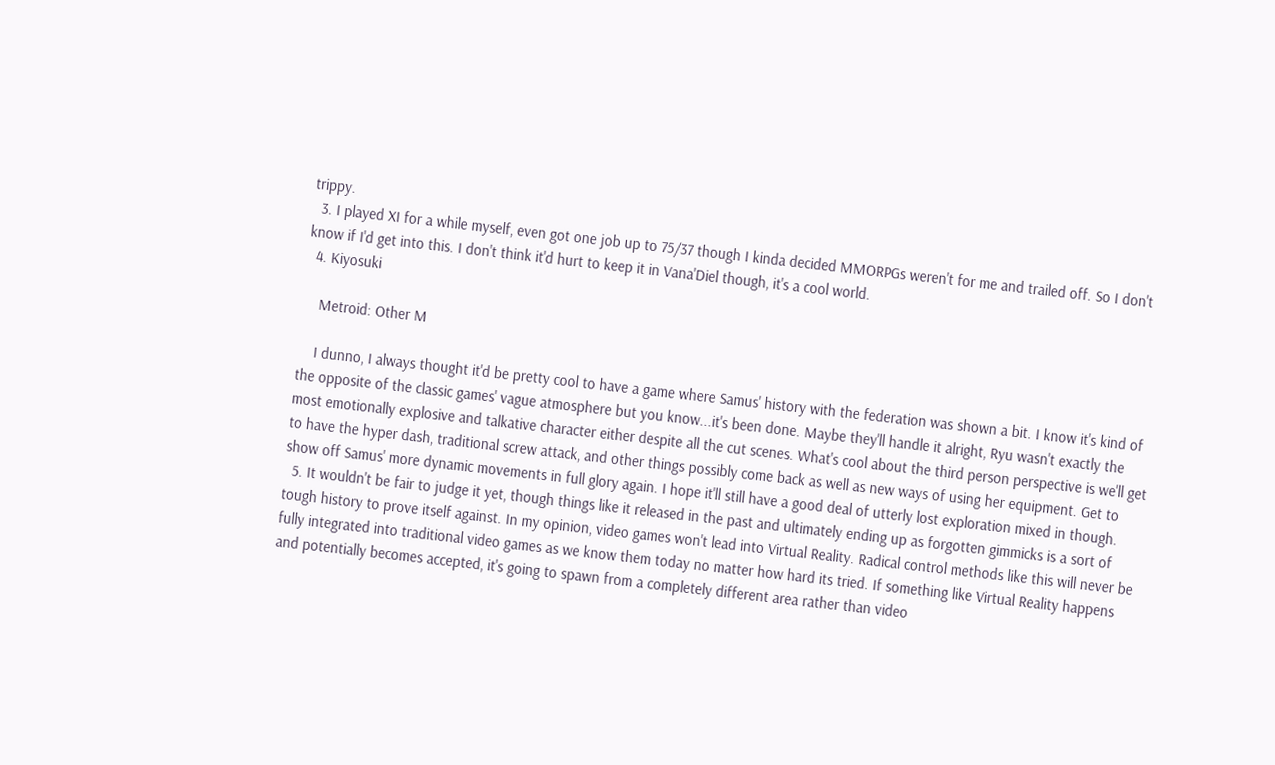trippy.
  3. I played XI for a while myself, even got one job up to 75/37 though I kinda decided MMORPGs weren't for me and trailed off. So I don't know if I'd get into this. I don't think it'd hurt to keep it in Vana'Diel though, it's a cool world.
  4. Kiyosuki

    Metroid: Other M

    I dunno, I always thought it'd be pretty cool to have a game where Samus' history with the federation was shown a bit. I know it's kind of the opposite of the classic games' vague atmosphere but you know...it's been done. Maybe they'll handle it alright, Ryu wasn't exactly the most emotionally explosive and talkative character either despite all the cut scenes. What's cool about the third person perspective is we'll get to have the hyper dash, traditional screw attack, and other things possibly come back as well as new ways of using her equipment. Get to show off Samus' more dynamic movements in full glory again. I hope it'll still have a good deal of utterly lost exploration mixed in though.
  5. It wouldn't be fair to judge it yet, though things like it released in the past and ultimately ending up as forgotten gimmicks is a sort of tough history to prove itself against. In my opinion, video games won't lead into Virtual Reality. Radical control methods like this will never be fully integrated into traditional video games as we know them today no matter how hard its tried. If something like Virtual Reality happens and potentially becomes accepted, it's going to spawn from a completely different area rather than video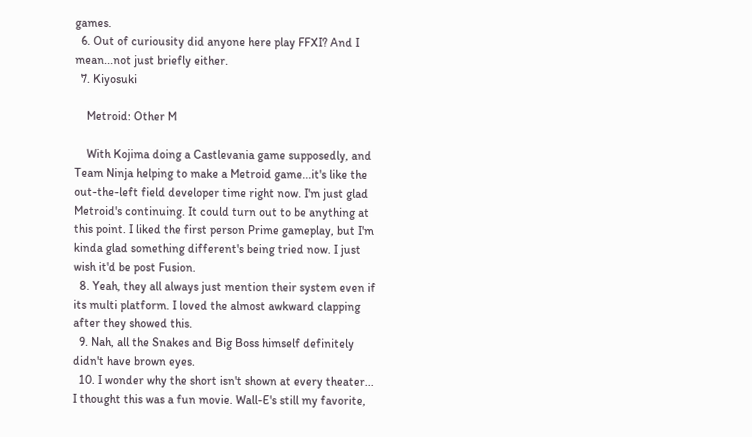games.
  6. Out of curiousity did anyone here play FFXI? And I mean...not just briefly either.
  7. Kiyosuki

    Metroid: Other M

    With Kojima doing a Castlevania game supposedly, and Team Ninja helping to make a Metroid game...it's like the out-the-left field developer time right now. I'm just glad Metroid's continuing. It could turn out to be anything at this point. I liked the first person Prime gameplay, but I'm kinda glad something different's being tried now. I just wish it'd be post Fusion.
  8. Yeah, they all always just mention their system even if its multi platform. I loved the almost awkward clapping after they showed this.
  9. Nah, all the Snakes and Big Boss himself definitely didn't have brown eyes.
  10. I wonder why the short isn't shown at every theater... I thought this was a fun movie. Wall-E's still my favorite,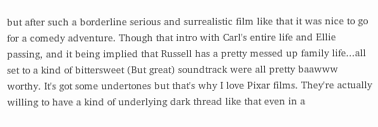but after such a borderline serious and surrealistic film like that it was nice to go for a comedy adventure. Though that intro with Carl's entire life and Ellie passing, and it being implied that Russell has a pretty messed up family life...all set to a kind of bittersweet (But great) soundtrack were all pretty baawww worthy. It's got some undertones but that's why I love Pixar films. They're actually willing to have a kind of underlying dark thread like that even in a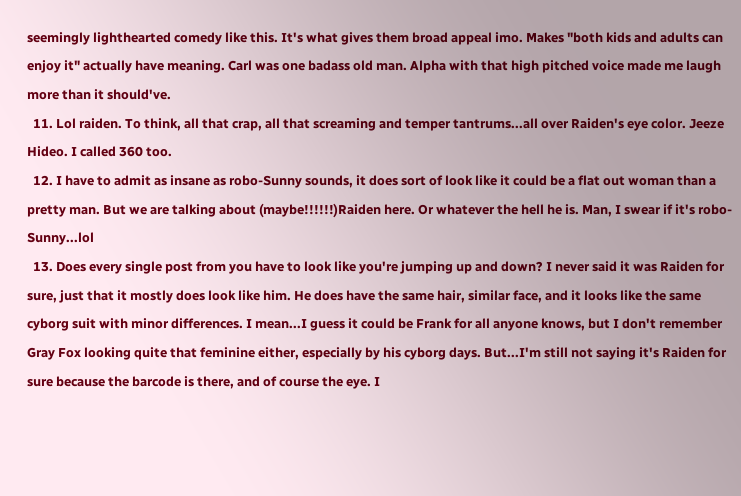seemingly lighthearted comedy like this. It's what gives them broad appeal imo. Makes "both kids and adults can enjoy it" actually have meaning. Carl was one badass old man. Alpha with that high pitched voice made me laugh more than it should've.
  11. Lol raiden. To think, all that crap, all that screaming and temper tantrums...all over Raiden's eye color. Jeeze Hideo. I called 360 too.
  12. I have to admit as insane as robo-Sunny sounds, it does sort of look like it could be a flat out woman than a pretty man. But we are talking about (maybe!!!!!!)Raiden here. Or whatever the hell he is. Man, I swear if it's robo-Sunny...lol
  13. Does every single post from you have to look like you're jumping up and down? I never said it was Raiden for sure, just that it mostly does look like him. He does have the same hair, similar face, and it looks like the same cyborg suit with minor differences. I mean...I guess it could be Frank for all anyone knows, but I don't remember Gray Fox looking quite that feminine either, especially by his cyborg days. But...I'm still not saying it's Raiden for sure because the barcode is there, and of course the eye. I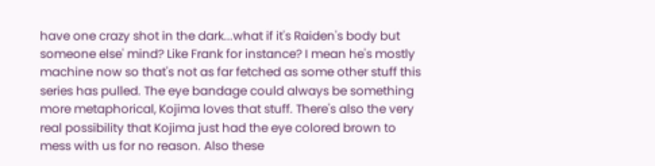have one crazy shot in the dark...what if it's Raiden's body but someone else' mind? Like Frank for instance? I mean he's mostly machine now so that's not as far fetched as some other stuff this series has pulled. The eye bandage could always be something more metaphorical, Kojima loves that stuff. There's also the very real possibility that Kojima just had the eye colored brown to mess with us for no reason. Also these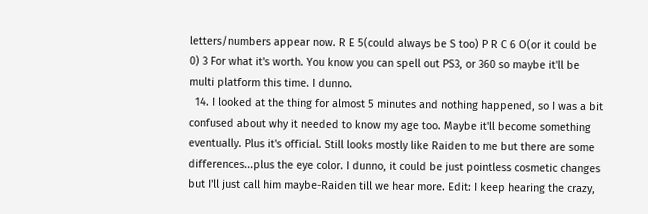letters/numbers appear now. R E 5(could always be S too) P R C 6 O(or it could be 0) 3 For what it's worth. You know you can spell out PS3, or 360 so maybe it'll be multi platform this time. I dunno.
  14. I looked at the thing for almost 5 minutes and nothing happened, so I was a bit confused about why it needed to know my age too. Maybe it'll become something eventually. Plus it's official. Still looks mostly like Raiden to me but there are some differences...plus the eye color. I dunno, it could be just pointless cosmetic changes but I'll just call him maybe-Raiden till we hear more. Edit: I keep hearing the crazy,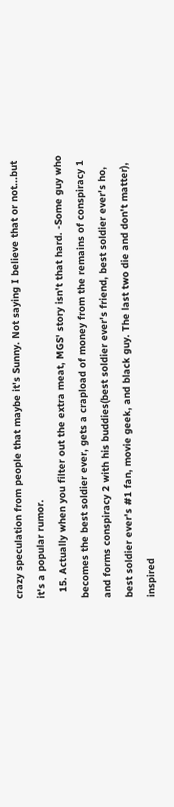crazy speculation from people that maybe it's Sunny. Not saying I believe that or not...but it's a popular rumor.
  15. Actually when you filter out the extra meat, MGS' story isn't that hard. -Some guy who becomes the best soldier ever, gets a crapload of money from the remains of conspiracy 1 and forms conspiracy 2 with his buddies(best soldier ever's friend, best soldier ever's ho, best soldier ever's #1 fan, movie geek, and black guy. The last two die and don't matter), inspired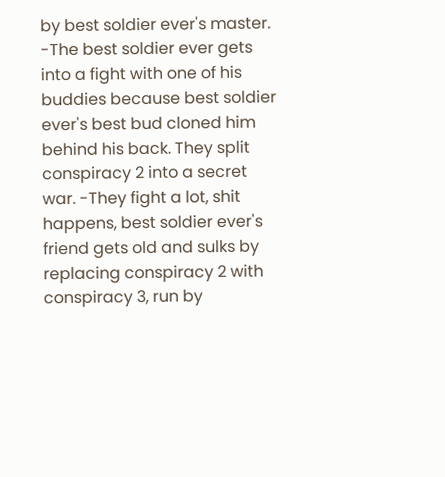by best soldier ever's master. -The best soldier ever gets into a fight with one of his buddies because best soldier ever's best bud cloned him behind his back. They split conspiracy 2 into a secret war. -They fight a lot, shit happens, best soldier ever's friend gets old and sulks by replacing conspiracy 2 with conspiracy 3, run by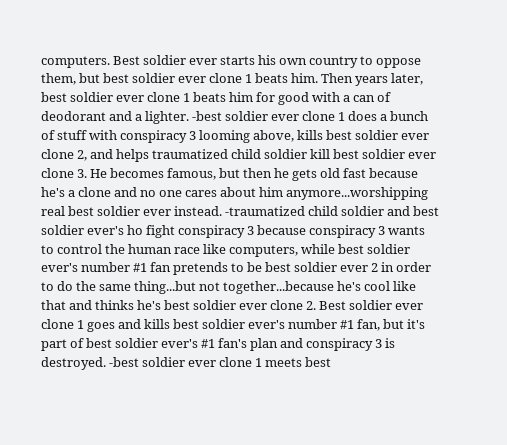computers. Best soldier ever starts his own country to oppose them, but best soldier ever clone 1 beats him. Then years later, best soldier ever clone 1 beats him for good with a can of deodorant and a lighter. -best soldier ever clone 1 does a bunch of stuff with conspiracy 3 looming above, kills best soldier ever clone 2, and helps traumatized child soldier kill best soldier ever clone 3. He becomes famous, but then he gets old fast because he's a clone and no one cares about him anymore...worshipping real best soldier ever instead. -traumatized child soldier and best soldier ever's ho fight conspiracy 3 because conspiracy 3 wants to control the human race like computers, while best soldier ever's number #1 fan pretends to be best soldier ever 2 in order to do the same thing...but not together...because he's cool like that and thinks he's best soldier ever clone 2. Best soldier ever clone 1 goes and kills best soldier ever's number #1 fan, but it's part of best soldier ever's #1 fan's plan and conspiracy 3 is destroyed. -best soldier ever clone 1 meets best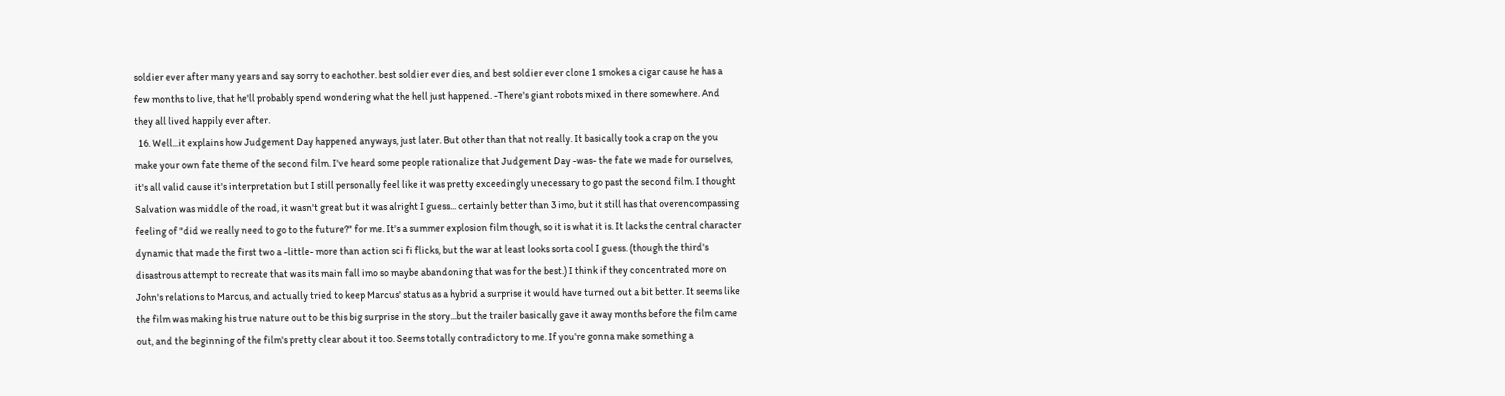soldier ever after many years and say sorry to eachother. best soldier ever dies, and best soldier ever clone 1 smokes a cigar cause he has a few months to live, that he'll probably spend wondering what the hell just happened. -There's giant robots mixed in there somewhere. And they all lived happily ever after.
  16. Well...it explains how Judgement Day happened anyways, just later. But other than that not really. It basically took a crap on the you make your own fate theme of the second film. I've heard some people rationalize that Judgement Day -was- the fate we made for ourselves, it's all valid cause it's interpretation but I still personally feel like it was pretty exceedingly unecessary to go past the second film. I thought Salvation was middle of the road, it wasn't great but it was alright I guess... certainly better than 3 imo, but it still has that overencompassing feeling of "did we really need to go to the future?" for me. It's a summer explosion film though, so it is what it is. It lacks the central character dynamic that made the first two a -little- more than action sci fi flicks, but the war at least looks sorta cool I guess. (though the third's disastrous attempt to recreate that was its main fall imo so maybe abandoning that was for the best.) I think if they concentrated more on John's relations to Marcus, and actually tried to keep Marcus' status as a hybrid a surprise it would have turned out a bit better. It seems like the film was making his true nature out to be this big surprise in the story...but the trailer basically gave it away months before the film came out, and the beginning of the film's pretty clear about it too. Seems totally contradictory to me. If you're gonna make something a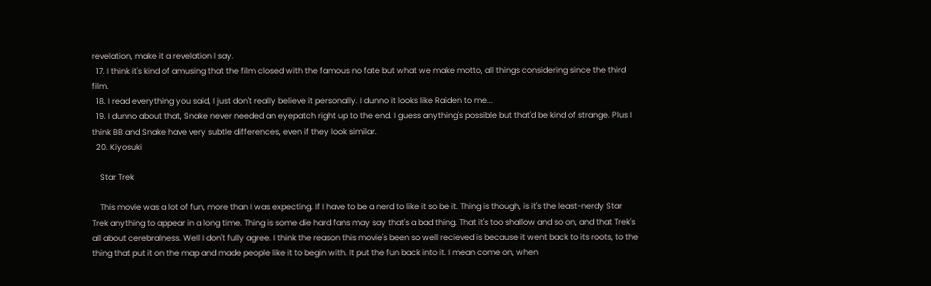revelation, make it a revelation I say.
  17. I think it's kind of amusing that the film closed with the famous no fate but what we make motto, all things considering since the third film.
  18. I read everything you said, I just don't really believe it personally. I dunno it looks like Raiden to me...
  19. I dunno about that, Snake never needed an eyepatch right up to the end. I guess anything's possible but that'd be kind of strange. Plus I think BB and Snake have very subtle differences, even if they look similar.
  20. Kiyosuki

    Star Trek

    This movie was a lot of fun, more than I was expecting. If I have to be a nerd to like it so be it. Thing is though, is it's the least-nerdy Star Trek anything to appear in a long time. Thing is some die hard fans may say that's a bad thing. That it's too shallow and so on, and that Trek's all about cerebralness. Well I don't fully agree. I think the reason this movie's been so well recieved is because it went back to its roots, to the thing that put it on the map and made people like it to begin with. It put the fun back into it. I mean come on, when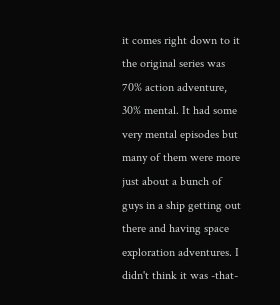it comes right down to it the original series was 70% action adventure, 30% mental. It had some very mental episodes but many of them were more just about a bunch of guys in a ship getting out there and having space exploration adventures. I didn't think it was -that-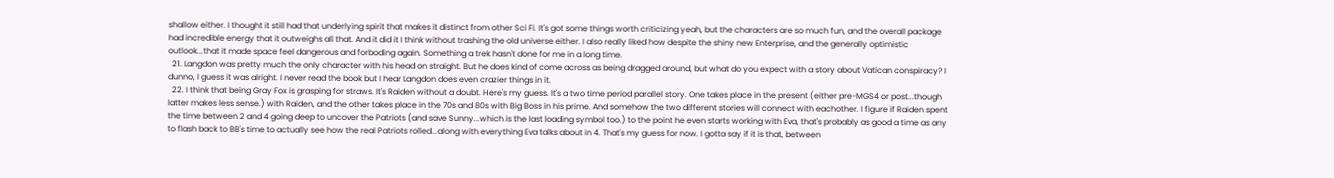shallow either. I thought it still had that underlying spirit that makes it distinct from other Sci Fi. It's got some things worth criticizing yeah, but the characters are so much fun, and the overall package had incredible energy that it outweighs all that. And it did it I think without trashing the old universe either. I also really liked how despite the shiny new Enterprise, and the generally optimistic outlook...that it made space feel dangerous and forboding again. Something a trek hasn't done for me in a long time.
  21. Langdon was pretty much the only character with his head on straight. But he does kind of come across as being dragged around, but what do you expect with a story about Vatican conspiracy? I dunno, I guess it was alright. I never read the book but I hear Langdon does even crazier things in it.
  22. I think that being Gray Fox is grasping for straws. It's Raiden without a doubt. Here's my guess. It's a two time period parallel story. One takes place in the present (either pre-MGS4 or post...though latter makes less sense.) with Raiden, and the other takes place in the 70s and 80s with Big Boss in his prime. And somehow the two different stories will connect with eachother. I figure if Raiden spent the time between 2 and 4 going deep to uncover the Patriots (and save Sunny...which is the last loading symbol too.) to the point he even starts working with Eva, that's probably as good a time as any to flash back to BB's time to actually see how the real Patriots rolled...along with everything Eva talks about in 4. That's my guess for now. I gotta say if it is that, between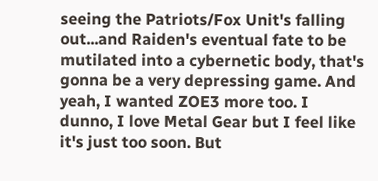seeing the Patriots/Fox Unit's falling out...and Raiden's eventual fate to be mutilated into a cybernetic body, that's gonna be a very depressing game. And yeah, I wanted ZOE3 more too. I dunno, I love Metal Gear but I feel like it's just too soon. But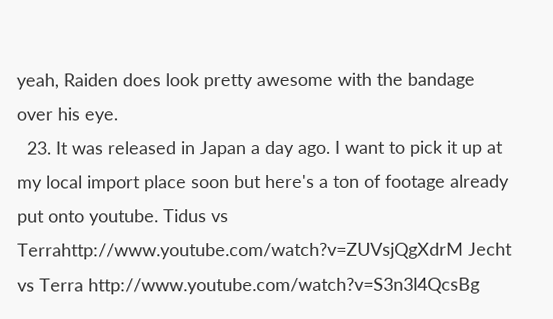yeah, Raiden does look pretty awesome with the bandage over his eye.
  23. It was released in Japan a day ago. I want to pick it up at my local import place soon but here's a ton of footage already put onto youtube. Tidus vs Terrahttp://www.youtube.com/watch?v=ZUVsjQgXdrM Jecht vs Terra http://www.youtube.com/watch?v=S3n3l4QcsBg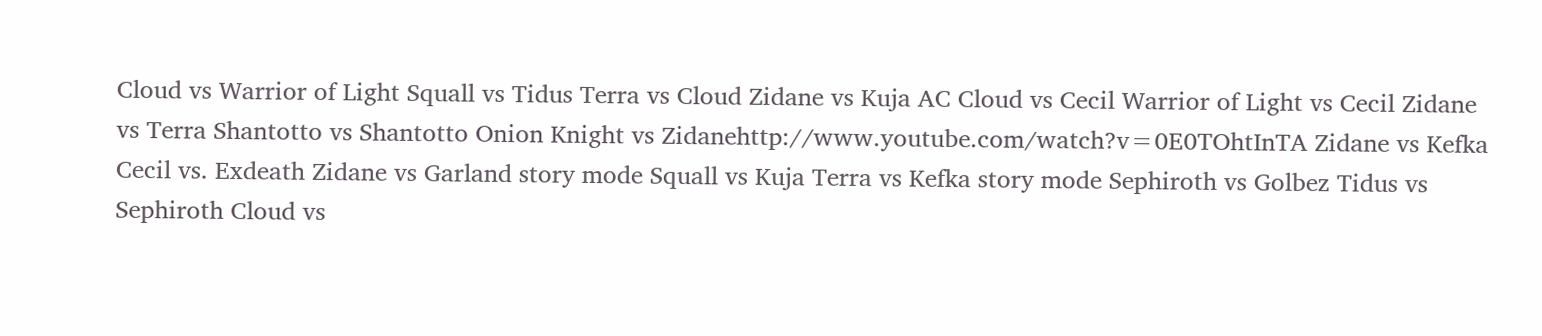Cloud vs Warrior of Light Squall vs Tidus Terra vs Cloud Zidane vs Kuja AC Cloud vs Cecil Warrior of Light vs Cecil Zidane vs Terra Shantotto vs Shantotto Onion Knight vs Zidanehttp://www.youtube.com/watch?v=0E0TOhtInTA Zidane vs Kefka Cecil vs. Exdeath Zidane vs Garland story mode Squall vs Kuja Terra vs Kefka story mode Sephiroth vs Golbez Tidus vs Sephiroth Cloud vs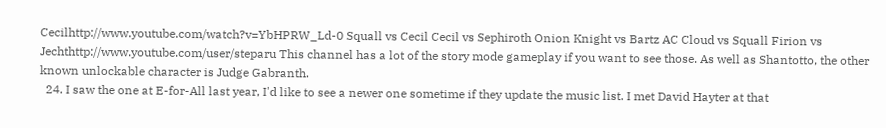Cecilhttp://www.youtube.com/watch?v=YbHPRW_Ld-0 Squall vs Cecil Cecil vs Sephiroth Onion Knight vs Bartz AC Cloud vs Squall Firion vs Jechthttp://www.youtube.com/user/steparu This channel has a lot of the story mode gameplay if you want to see those. As well as Shantotto, the other known unlockable character is Judge Gabranth.
  24. I saw the one at E-for-All last year, I'd like to see a newer one sometime if they update the music list. I met David Hayter at that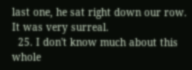last one, he sat right down our row. It was very surreal.
  25. I don't know much about this whole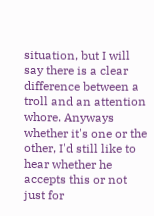situation, but I will say there is a clear difference between a troll and an attention whore. Anyways whether it's one or the other, I'd still like to hear whether he accepts this or not just for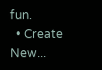fun.
  • Create New...